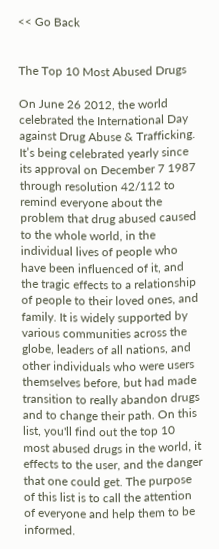<< Go Back


The Top 10 Most Abused Drugs

On June 26 2012, the world celebrated the International Day against Drug Abuse & Trafficking. It’s being celebrated yearly since its approval on December 7 1987 through resolution 42/112 to remind everyone about the problem that drug abused caused to the whole world, in the individual lives of people who have been influenced of it, and the tragic effects to a relationship of people to their loved ones, and family. It is widely supported by various communities across the globe, leaders of all nations, and other individuals who were users themselves before, but had made transition to really abandon drugs and to change their path. On this list, you'll find out the top 10 most abused drugs in the world, it effects to the user, and the danger that one could get. The purpose of this list is to call the attention of everyone and help them to be informed.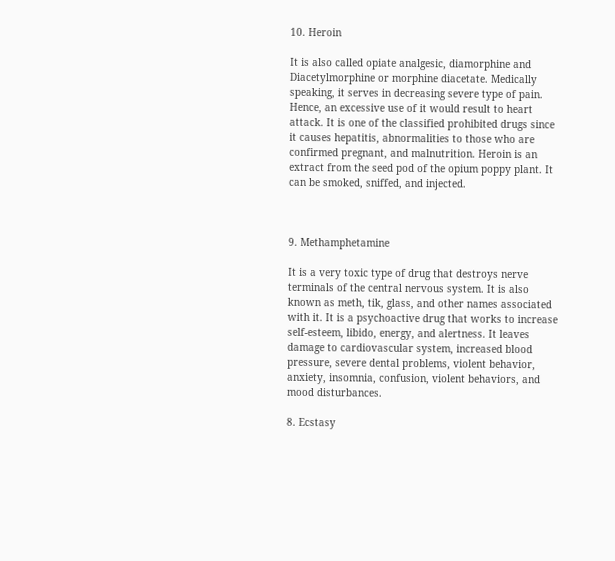10. Heroin

It is also called opiate analgesic, diamorphine and Diacetylmorphine or morphine diacetate. Medically speaking, it serves in decreasing severe type of pain. Hence, an excessive use of it would result to heart attack. It is one of the classified prohibited drugs since it causes hepatitis, abnormalities to those who are confirmed pregnant, and malnutrition. Heroin is an extract from the seed pod of the opium poppy plant. It can be smoked, sniffed, and injected.



9. Methamphetamine

It is a very toxic type of drug that destroys nerve terminals of the central nervous system. It is also known as meth, tik, glass, and other names associated with it. It is a psychoactive drug that works to increase self-esteem, libido, energy, and alertness. It leaves damage to cardiovascular system, increased blood pressure, severe dental problems, violent behavior, anxiety, insomnia, confusion, violent behaviors, and mood disturbances.

8. Ecstasy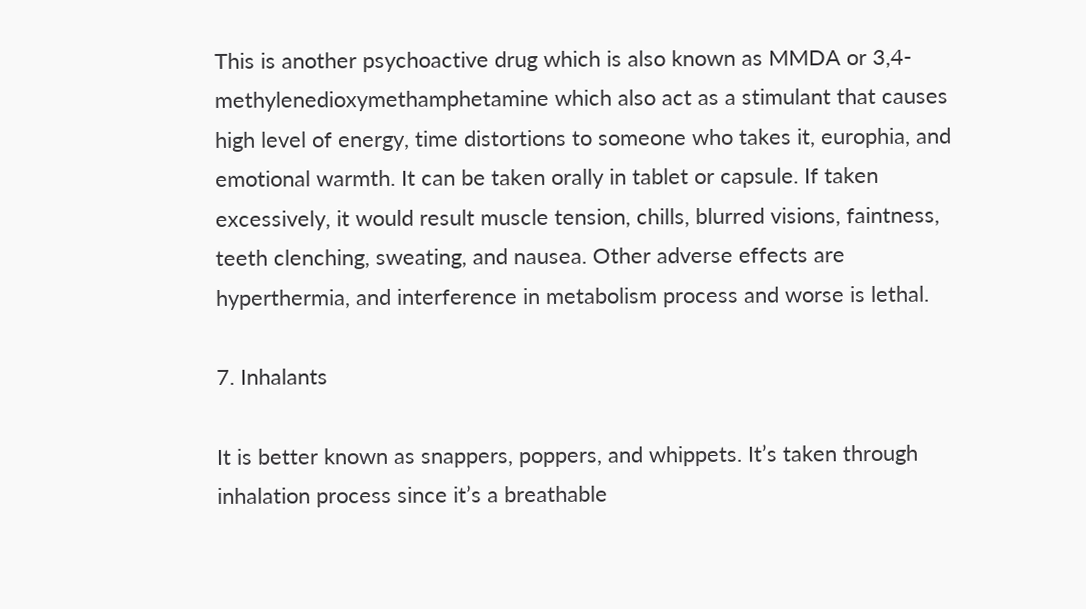This is another psychoactive drug which is also known as MMDA or 3,4- methylenedioxymethamphetamine which also act as a stimulant that causes high level of energy, time distortions to someone who takes it, europhia, and emotional warmth. It can be taken orally in tablet or capsule. If taken excessively, it would result muscle tension, chills, blurred visions, faintness, teeth clenching, sweating, and nausea. Other adverse effects are hyperthermia, and interference in metabolism process and worse is lethal.

7. Inhalants

It is better known as snappers, poppers, and whippets. It’s taken through inhalation process since it’s a breathable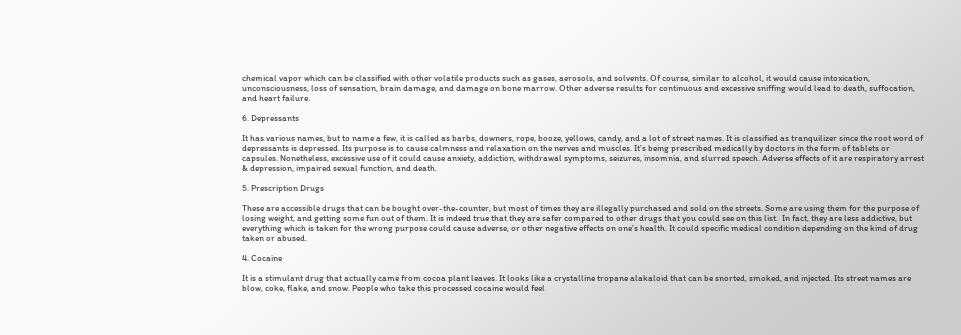chemical vapor which can be classified with other volatile products such as gases, aerosols, and solvents. Of course, similar to alcohol, it would cause intoxication, unconsciousness, loss of sensation, brain damage, and damage on bone marrow. Other adverse results for continuous and excessive sniffing would lead to death, suffocation, and heart failure.

6. Depressants

It has various names, but to name a few, it is called as barbs, downers, rope, booze, yellows, candy, and a lot of street names. It is classified as tranquilizer since the root word of depressants is depressed. Its purpose is to cause calmness and relaxation on the nerves and muscles. It’s being prescribed medically by doctors in the form of tablets or capsules. Nonetheless, excessive use of it could cause anxiety, addiction, withdrawal symptoms, seizures, insomnia, and slurred speech. Adverse effects of it are respiratory arrest & depression, impaired sexual function, and death.

5. Prescription Drugs

These are accessible drugs that can be bought over-the-counter, but most of times they are illegally purchased and sold on the streets. Some are using them for the purpose of losing weight, and getting some fun out of them. It is indeed true that they are safer compared to other drugs that you could see on this list.  In fact, they are less addictive, but everything which is taken for the wrong purpose could cause adverse, or other negative effects on one’s health. It could specific medical condition depending on the kind of drug taken or abused.

4. Cocaine

It is a stimulant drug that actually came from cocoa plant leaves. It looks like a crystalline tropane alakaloid that can be snorted, smoked, and injected. Its street names are blow, coke, flake, and snow. People who take this processed cocaine would feel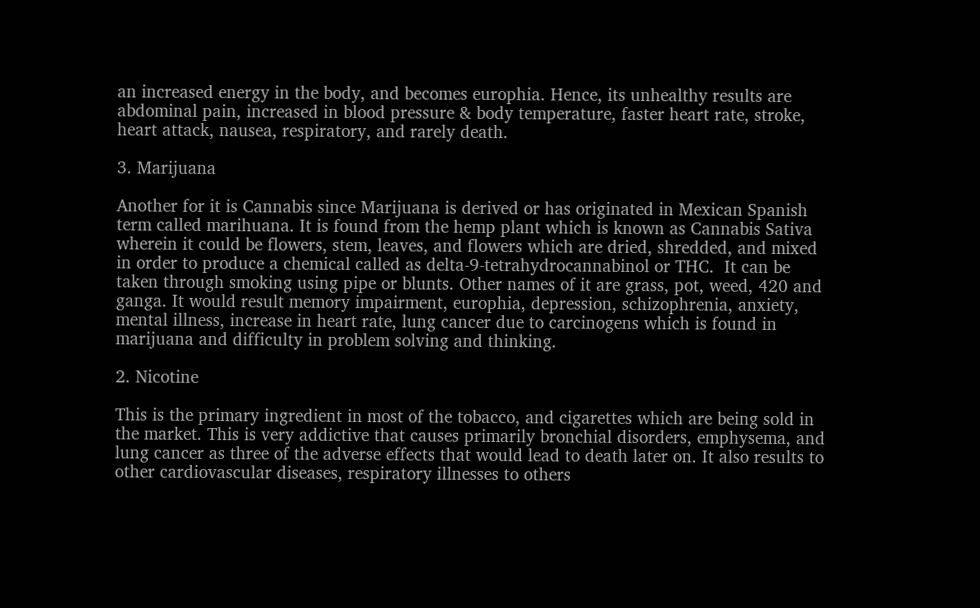an increased energy in the body, and becomes europhia. Hence, its unhealthy results are abdominal pain, increased in blood pressure & body temperature, faster heart rate, stroke, heart attack, nausea, respiratory, and rarely death.

3. Marijuana

Another for it is Cannabis since Marijuana is derived or has originated in Mexican Spanish term called marihuana. It is found from the hemp plant which is known as Cannabis Sativa wherein it could be flowers, stem, leaves, and flowers which are dried, shredded, and mixed in order to produce a chemical called as delta-9-tetrahydrocannabinol or THC.  It can be taken through smoking using pipe or blunts. Other names of it are grass, pot, weed, 420 and ganga. It would result memory impairment, europhia, depression, schizophrenia, anxiety, mental illness, increase in heart rate, lung cancer due to carcinogens which is found in marijuana and difficulty in problem solving and thinking.

2. Nicotine

This is the primary ingredient in most of the tobacco, and cigarettes which are being sold in the market. This is very addictive that causes primarily bronchial disorders, emphysema, and lung cancer as three of the adverse effects that would lead to death later on. It also results to other cardiovascular diseases, respiratory illnesses to others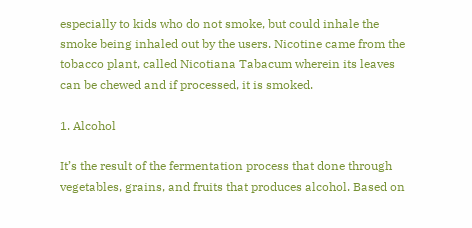especially to kids who do not smoke, but could inhale the smoke being inhaled out by the users. Nicotine came from the tobacco plant, called Nicotiana Tabacum wherein its leaves can be chewed and if processed, it is smoked.

1. Alcohol

It’s the result of the fermentation process that done through vegetables, grains, and fruits that produces alcohol. Based on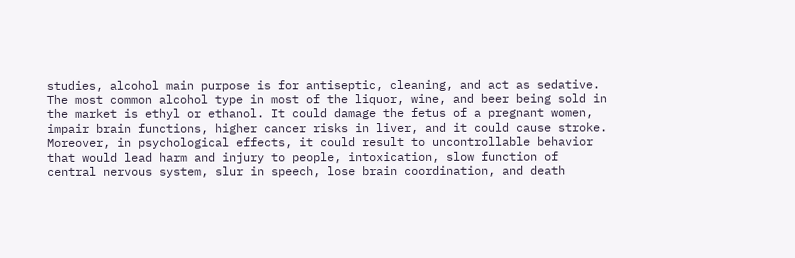studies, alcohol main purpose is for antiseptic, cleaning, and act as sedative. The most common alcohol type in most of the liquor, wine, and beer being sold in the market is ethyl or ethanol. It could damage the fetus of a pregnant women, impair brain functions, higher cancer risks in liver, and it could cause stroke. Moreover, in psychological effects, it could result to uncontrollable behavior that would lead harm and injury to people, intoxication, slow function of central nervous system, slur in speech, lose brain coordination, and death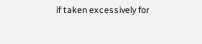if taken excessively for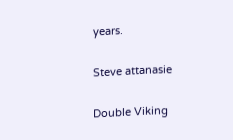years.

Steve attanasie

Double Viking